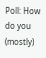Poll: How do you (mostly)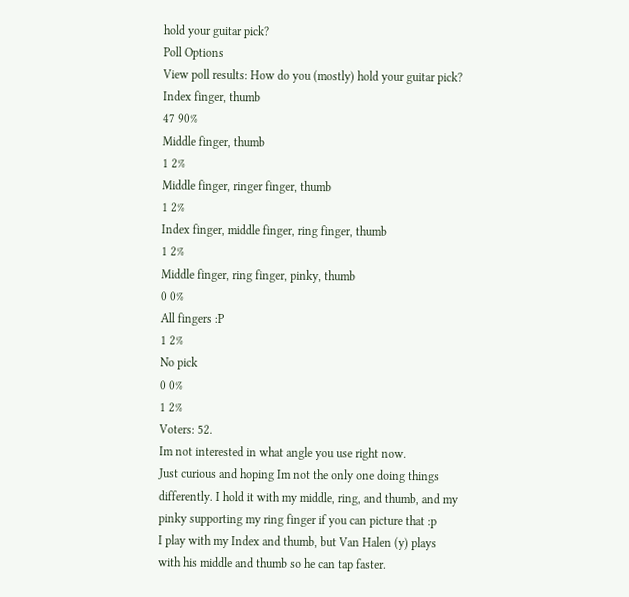hold your guitar pick?
Poll Options
View poll results: How do you (mostly) hold your guitar pick?
Index finger, thumb
47 90%
Middle finger, thumb
1 2%
Middle finger, ringer finger, thumb
1 2%
Index finger, middle finger, ring finger, thumb
1 2%
Middle finger, ring finger, pinky, thumb
0 0%
All fingers :P
1 2%
No pick
0 0%
1 2%
Voters: 52.
Im not interested in what angle you use right now.
Just curious and hoping Im not the only one doing things differently. I hold it with my middle, ring, and thumb, and my pinky supporting my ring finger if you can picture that :p
I play with my Index and thumb, but Van Halen (y) plays with his middle and thumb so he can tap faster.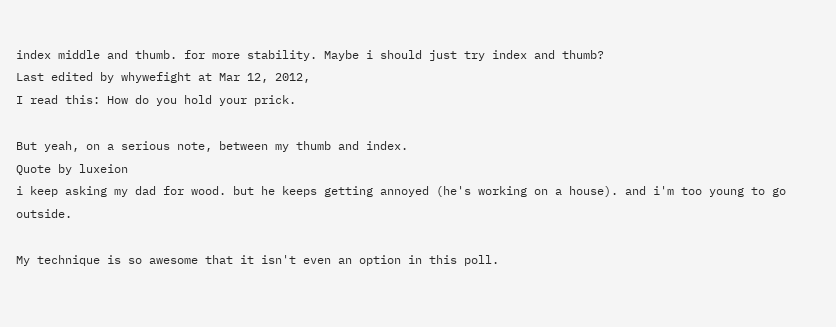index middle and thumb. for more stability. Maybe i should just try index and thumb?
Last edited by whywefight at Mar 12, 2012,
I read this: How do you hold your prick.

But yeah, on a serious note, between my thumb and index.
Quote by luxeion
i keep asking my dad for wood. but he keeps getting annoyed (he's working on a house). and i'm too young to go outside.

My technique is so awesome that it isn't even an option in this poll.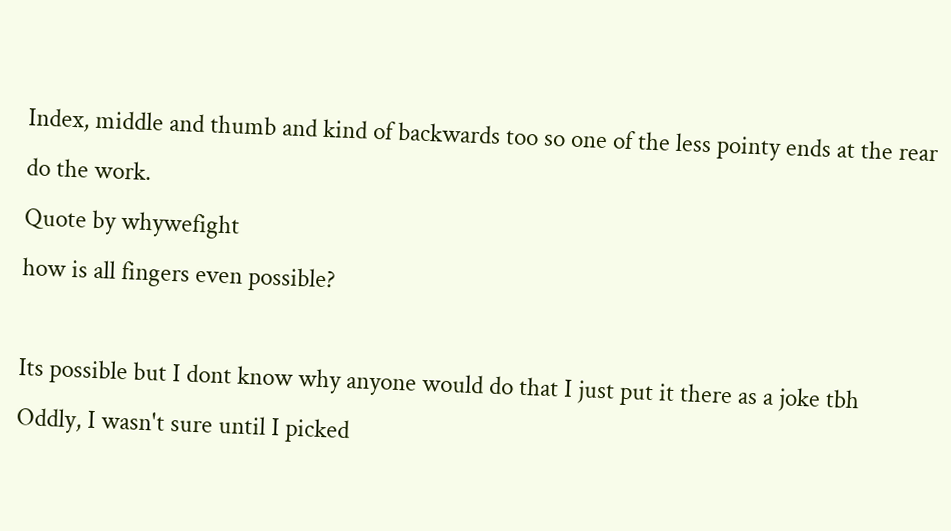Index, middle and thumb and kind of backwards too so one of the less pointy ends at the rear do the work.
Quote by whywefight
how is all fingers even possible?

Its possible but I dont know why anyone would do that I just put it there as a joke tbh
Oddly, I wasn't sure until I picked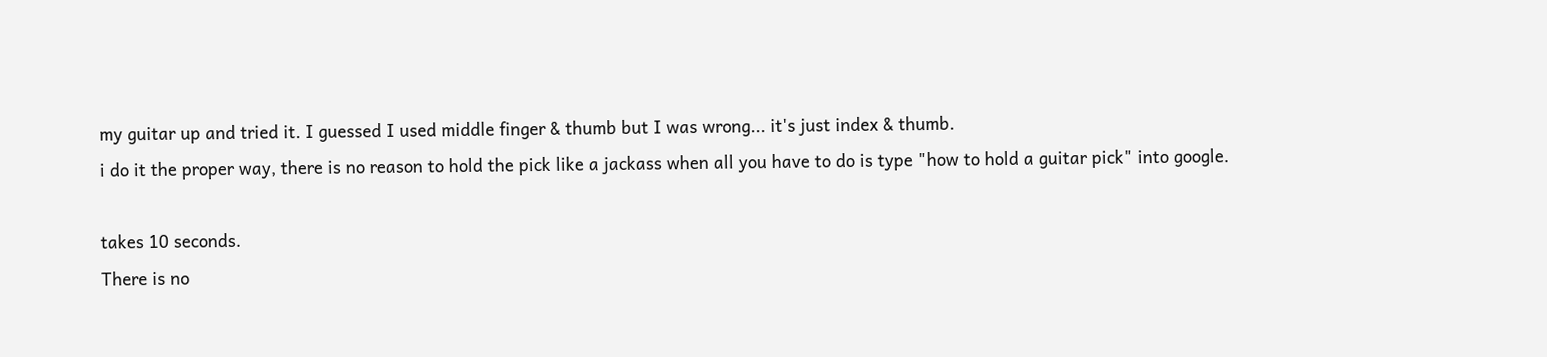my guitar up and tried it. I guessed I used middle finger & thumb but I was wrong... it's just index & thumb.
i do it the proper way, there is no reason to hold the pick like a jackass when all you have to do is type "how to hold a guitar pick" into google.

takes 10 seconds.
There is no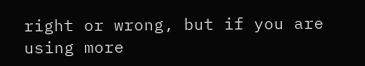right or wrong, but if you are using more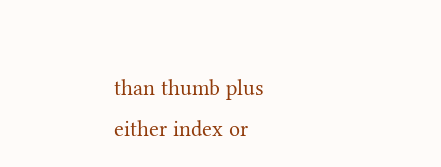than thumb plus either index or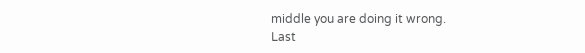middle you are doing it wrong.
Last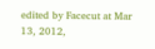edited by Facecut at Mar 13, 2012,